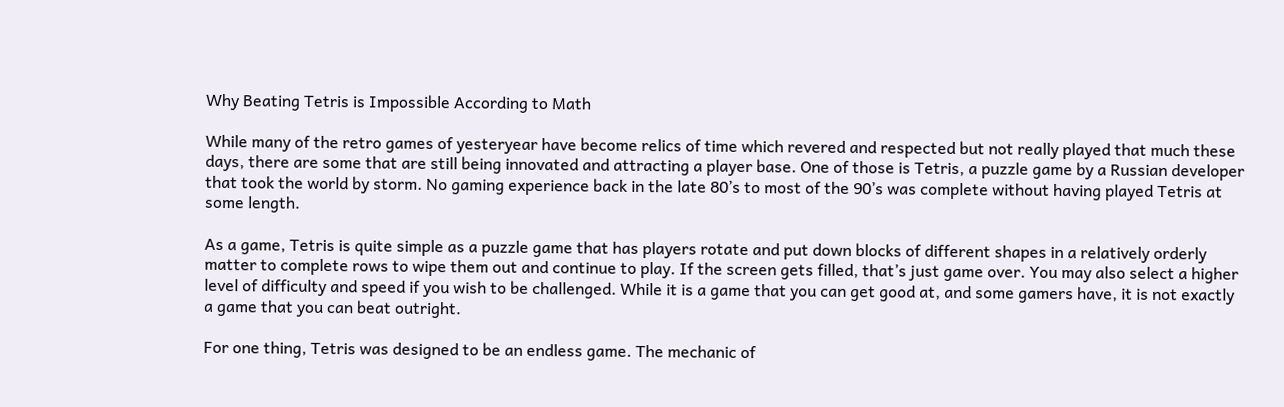Why Beating Tetris is Impossible According to Math

While many of the retro games of yesteryear have become relics of time which revered and respected but not really played that much these days, there are some that are still being innovated and attracting a player base. One of those is Tetris, a puzzle game by a Russian developer that took the world by storm. No gaming experience back in the late 80’s to most of the 90’s was complete without having played Tetris at some length.

As a game, Tetris is quite simple as a puzzle game that has players rotate and put down blocks of different shapes in a relatively orderly matter to complete rows to wipe them out and continue to play. If the screen gets filled, that’s just game over. You may also select a higher level of difficulty and speed if you wish to be challenged. While it is a game that you can get good at, and some gamers have, it is not exactly a game that you can beat outright.

For one thing, Tetris was designed to be an endless game. The mechanic of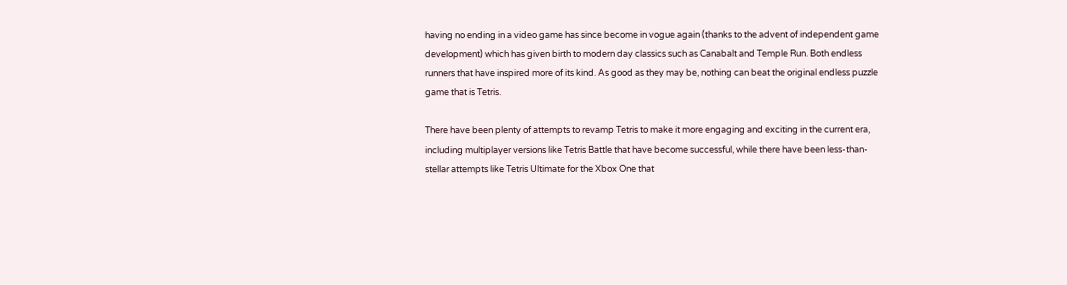having no ending in a video game has since become in vogue again (thanks to the advent of independent game development) which has given birth to modern day classics such as Canabalt and Temple Run. Both endless runners that have inspired more of its kind. As good as they may be, nothing can beat the original endless puzzle game that is Tetris.

There have been plenty of attempts to revamp Tetris to make it more engaging and exciting in the current era, including multiplayer versions like Tetris Battle that have become successful, while there have been less-than-stellar attempts like Tetris Ultimate for the Xbox One that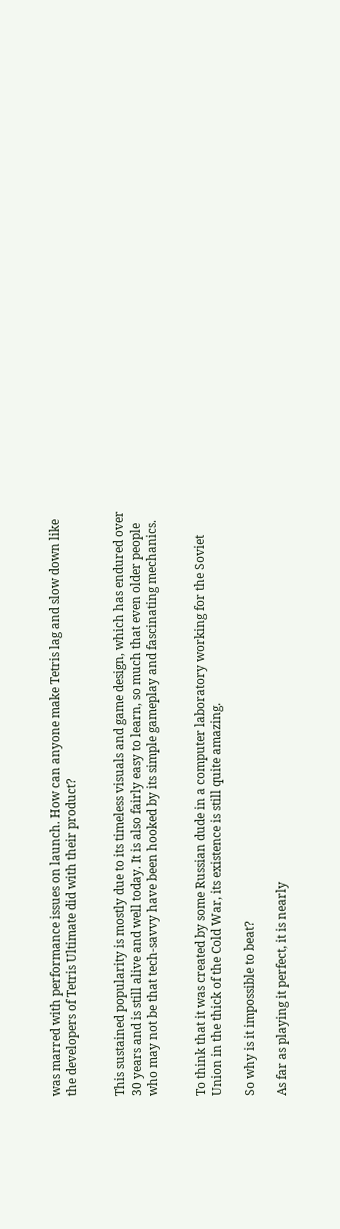was marred with performance issues on launch. How can anyone make Tetris lag and slow down like the developers of Tetris Ultimate did with their product?


This sustained popularity is mostly due to its timeless visuals and game design, which has endured over 30 years and is still alive and well today. It is also fairly easy to learn, so much that even older people who may not be that tech-savvy have been hooked by its simple gameplay and fascinating mechanics.


To think that it was created by some Russian dude in a computer laboratory working for the Soviet Union in the thick of the Cold War, its existence is still quite amazing.

So why is it impossible to beat?

As far as playing it perfect, it is nearly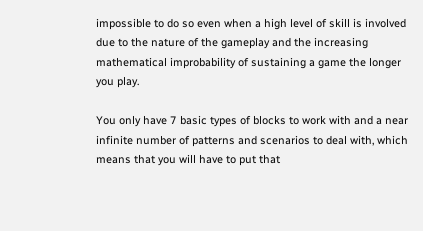impossible to do so even when a high level of skill is involved due to the nature of the gameplay and the increasing mathematical improbability of sustaining a game the longer you play.

You only have 7 basic types of blocks to work with and a near infinite number of patterns and scenarios to deal with, which means that you will have to put that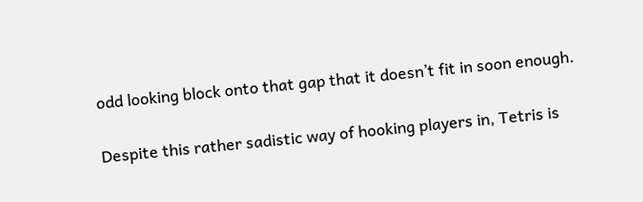odd looking block onto that gap that it doesn’t fit in soon enough.

Despite this rather sadistic way of hooking players in, Tetris is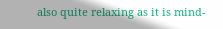also quite relaxing as it is mind-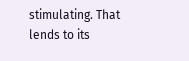stimulating. That lends to its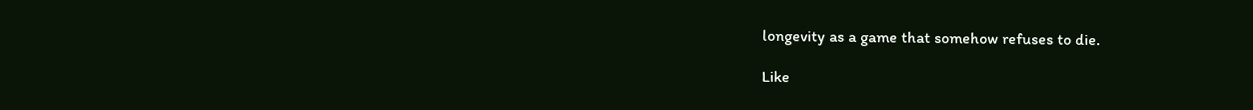longevity as a game that somehow refuses to die.

Like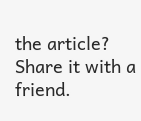the article? Share it with a friend.